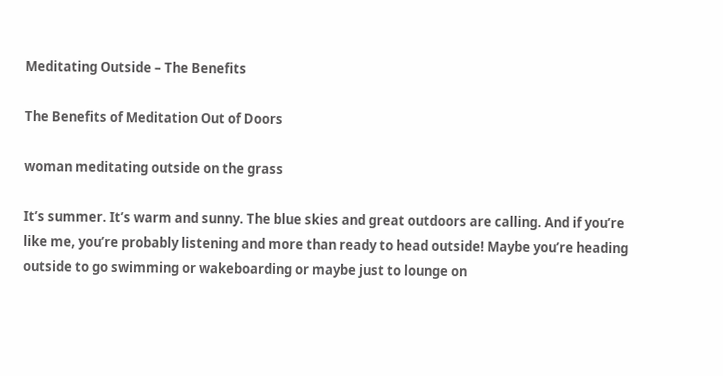Meditating Outside – The Benefits

The Benefits of Meditation Out of Doors

woman meditating outside on the grass

It’s summer. It’s warm and sunny. The blue skies and great outdoors are calling. And if you’re like me, you’re probably listening and more than ready to head outside! Maybe you’re heading outside to go swimming or wakeboarding or maybe just to lounge on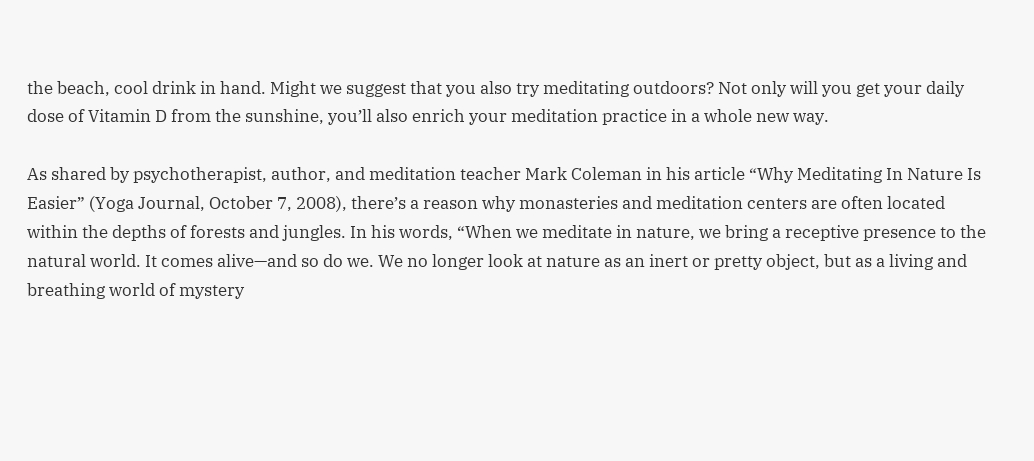the beach, cool drink in hand. Might we suggest that you also try meditating outdoors? Not only will you get your daily dose of Vitamin D from the sunshine, you’ll also enrich your meditation practice in a whole new way.

As shared by psychotherapist, author, and meditation teacher Mark Coleman in his article “Why Meditating In Nature Is Easier” (Yoga Journal, October 7, 2008), there’s a reason why monasteries and meditation centers are often located within the depths of forests and jungles. In his words, “When we meditate in nature, we bring a receptive presence to the natural world. It comes alive—and so do we. We no longer look at nature as an inert or pretty object, but as a living and breathing world of mystery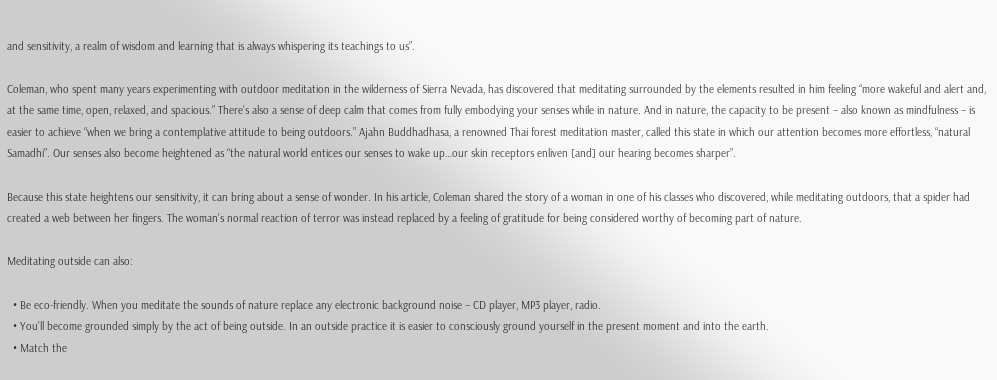and sensitivity, a realm of wisdom and learning that is always whispering its teachings to us”.

Coleman, who spent many years experimenting with outdoor meditation in the wilderness of Sierra Nevada, has discovered that meditating surrounded by the elements resulted in him feeling “more wakeful and alert and, at the same time, open, relaxed, and spacious.” There’s also a sense of deep calm that comes from fully embodying your senses while in nature. And in nature, the capacity to be present – also known as mindfulness – is easier to achieve “when we bring a contemplative attitude to being outdoors.” Ajahn Buddhadhasa, a renowned Thai forest meditation master, called this state in which our attention becomes more effortless, “natural Samadhi”. Our senses also become heightened as “the natural world entices our senses to wake up…our skin receptors enliven [and] our hearing becomes sharper”.

Because this state heightens our sensitivity, it can bring about a sense of wonder. In his article, Coleman shared the story of a woman in one of his classes who discovered, while meditating outdoors, that a spider had created a web between her fingers. The woman’s normal reaction of terror was instead replaced by a feeling of gratitude for being considered worthy of becoming part of nature.

Meditating outside can also:

  • Be eco-friendly. When you meditate the sounds of nature replace any electronic background noise – CD player, MP3 player, radio.
  • You’ll become grounded simply by the act of being outside. In an outside practice it is easier to consciously ground yourself in the present moment and into the earth.
  • Match the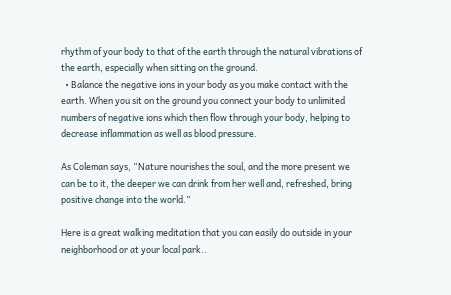rhythm of your body to that of the earth through the natural vibrations of the earth, especially when sitting on the ground.
  • Balance the negative ions in your body as you make contact with the earth. When you sit on the ground you connect your body to unlimited numbers of negative ions which then flow through your body, helping to decrease inflammation as well as blood pressure.

As Coleman says, “Nature nourishes the soul, and the more present we can be to it, the deeper we can drink from her well and, refreshed, bring positive change into the world.”

Here is a great walking meditation that you can easily do outside in your neighborhood or at your local park..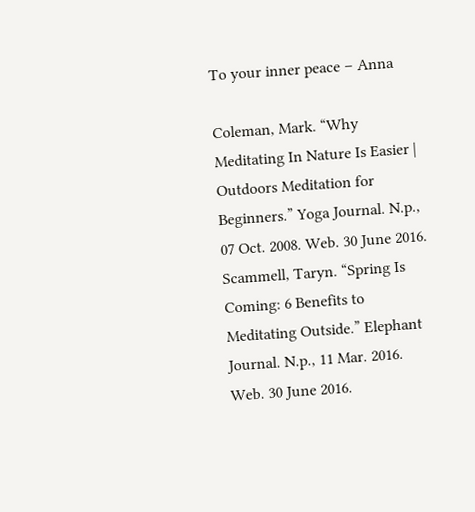To your inner peace – Anna

Coleman, Mark. “Why Meditating In Nature Is Easier | Outdoors Meditation for Beginners.” Yoga Journal. N.p., 07 Oct. 2008. Web. 30 June 2016.
Scammell, Taryn. “Spring Is Coming: 6 Benefits to Meditating Outside.” Elephant Journal. N.p., 11 Mar. 2016. Web. 30 June 2016.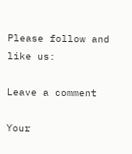Please follow and like us:

Leave a comment

Your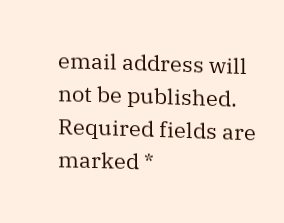email address will not be published. Required fields are marked *